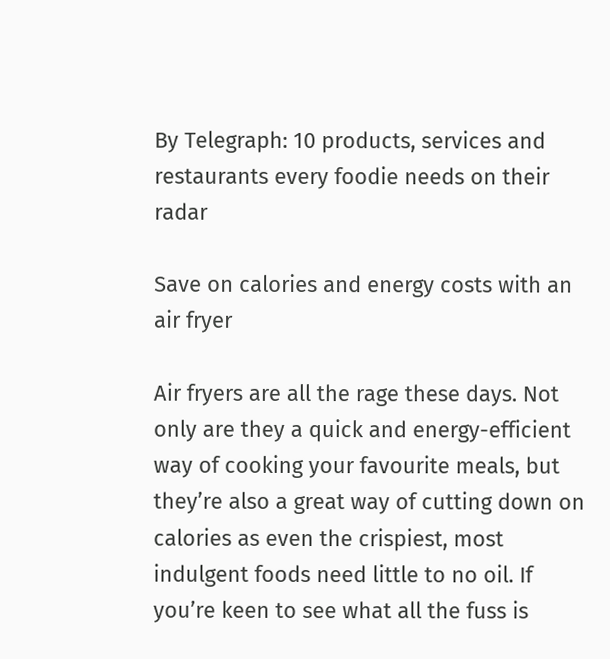By Telegraph: 10 products, services and restaurants every foodie needs on their radar

Save on calories and energy costs with an air fryer

Air fryers are all the rage these days. Not only are they a quick and energy-efficient way of cooking your favourite meals, but they’re also a great way of cutting down on calories as even the crispiest, most indulgent foods need little to no oil. If you’re keen to see what all the fuss is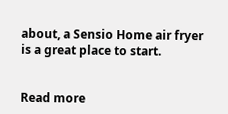about, a Sensio Home air fryer is a great place to start.


Read more